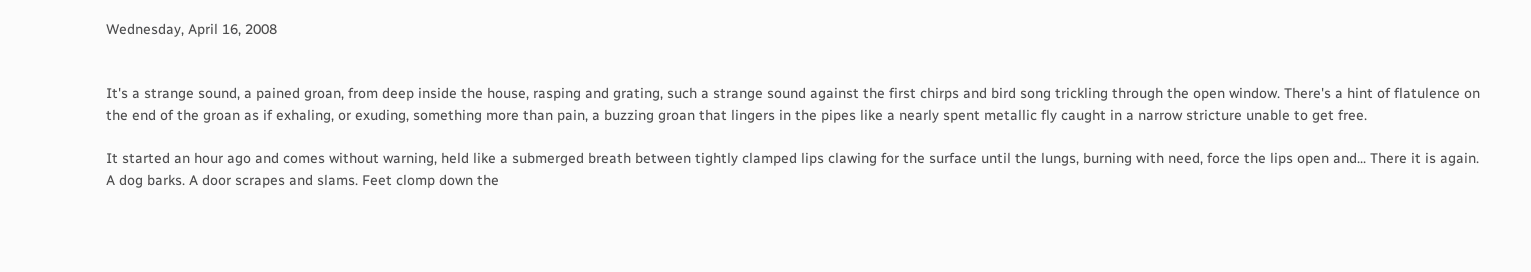Wednesday, April 16, 2008


It's a strange sound, a pained groan, from deep inside the house, rasping and grating, such a strange sound against the first chirps and bird song trickling through the open window. There's a hint of flatulence on the end of the groan as if exhaling, or exuding, something more than pain, a buzzing groan that lingers in the pipes like a nearly spent metallic fly caught in a narrow stricture unable to get free.

It started an hour ago and comes without warning, held like a submerged breath between tightly clamped lips clawing for the surface until the lungs, burning with need, force the lips open and... There it is again. A dog barks. A door scrapes and slams. Feet clomp down the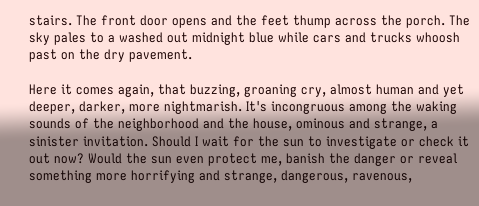stairs. The front door opens and the feet thump across the porch. The sky pales to a washed out midnight blue while cars and trucks whoosh past on the dry pavement.

Here it comes again, that buzzing, groaning cry, almost human and yet deeper, darker, more nightmarish. It's incongruous among the waking sounds of the neighborhood and the house, ominous and strange, a sinister invitation. Should I wait for the sun to investigate or check it out now? Would the sun even protect me, banish the danger or reveal something more horrifying and strange, dangerous, ravenous,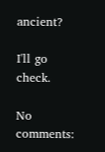ancient?

I'll go check.

No comments: